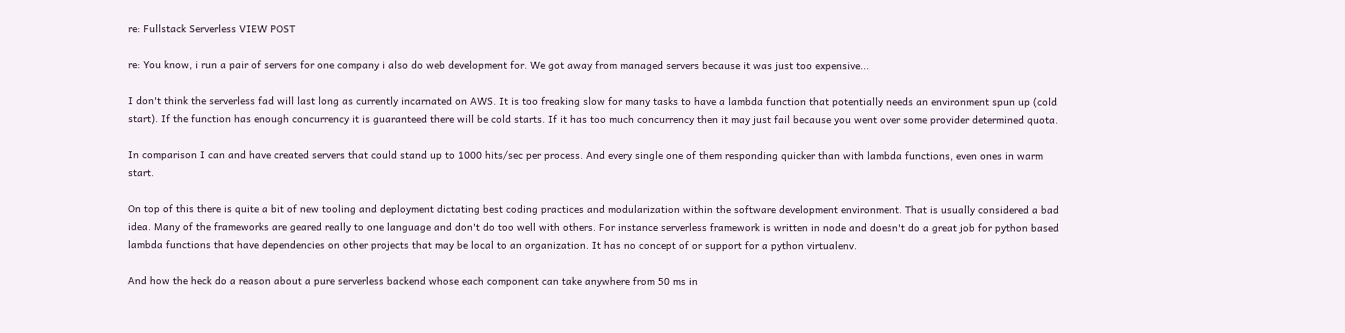re: Fullstack Serverless VIEW POST

re: You know, i run a pair of servers for one company i also do web development for. We got away from managed servers because it was just too expensive...

I don't think the serverless fad will last long as currently incarnated on AWS. It is too freaking slow for many tasks to have a lambda function that potentially needs an environment spun up (cold start). If the function has enough concurrency it is guaranteed there will be cold starts. If it has too much concurrency then it may just fail because you went over some provider determined quota.

In comparison I can and have created servers that could stand up to 1000 hits/sec per process. And every single one of them responding quicker than with lambda functions, even ones in warm start.

On top of this there is quite a bit of new tooling and deployment dictating best coding practices and modularization within the software development environment. That is usually considered a bad idea. Many of the frameworks are geared really to one language and don't do too well with others. For instance serverless framework is written in node and doesn't do a great job for python based lambda functions that have dependencies on other projects that may be local to an organization. It has no concept of or support for a python virtualenv.

And how the heck do a reason about a pure serverless backend whose each component can take anywhere from 50 ms in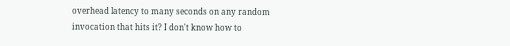overhead latency to many seconds on any random invocation that hits it? I don't know how to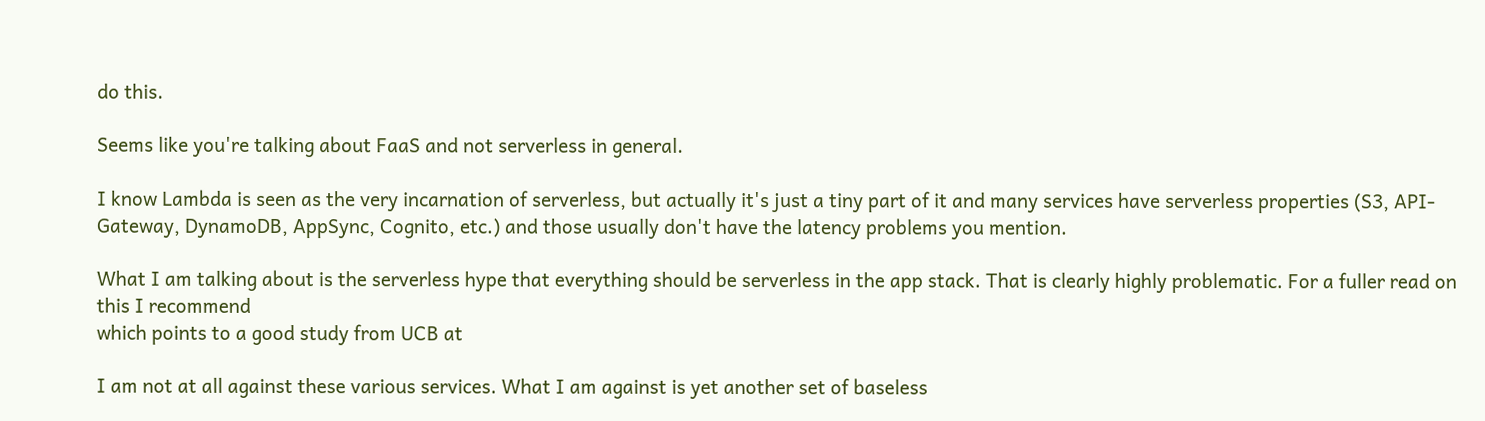do this.

Seems like you're talking about FaaS and not serverless in general.

I know Lambda is seen as the very incarnation of serverless, but actually it's just a tiny part of it and many services have serverless properties (S3, API-Gateway, DynamoDB, AppSync, Cognito, etc.) and those usually don't have the latency problems you mention.

What I am talking about is the serverless hype that everything should be serverless in the app stack. That is clearly highly problematic. For a fuller read on this I recommend
which points to a good study from UCB at

I am not at all against these various services. What I am against is yet another set of baseless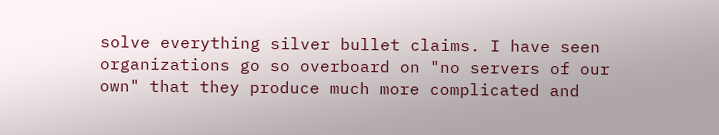solve everything silver bullet claims. I have seen organizations go so overboard on "no servers of our own" that they produce much more complicated and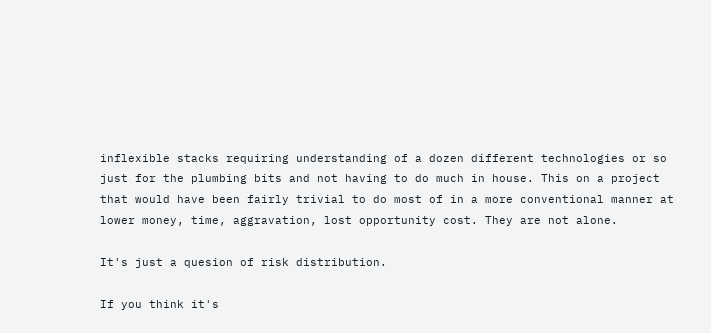inflexible stacks requiring understanding of a dozen different technologies or so just for the plumbing bits and not having to do much in house. This on a project that would have been fairly trivial to do most of in a more conventional manner at lower money, time, aggravation, lost opportunity cost. They are not alone.

It's just a quesion of risk distribution.

If you think it's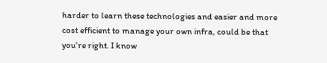harder to learn these technologies and easier and more cost efficient to manage your own infra, could be that you're right. I know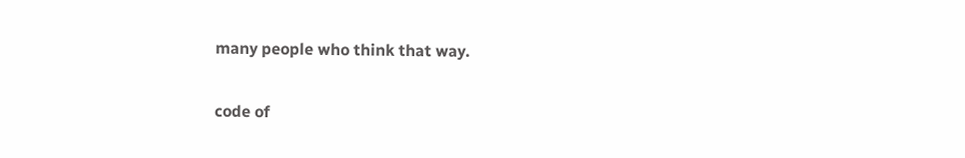many people who think that way.

code of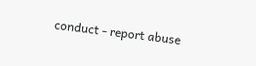conduct - report abuse